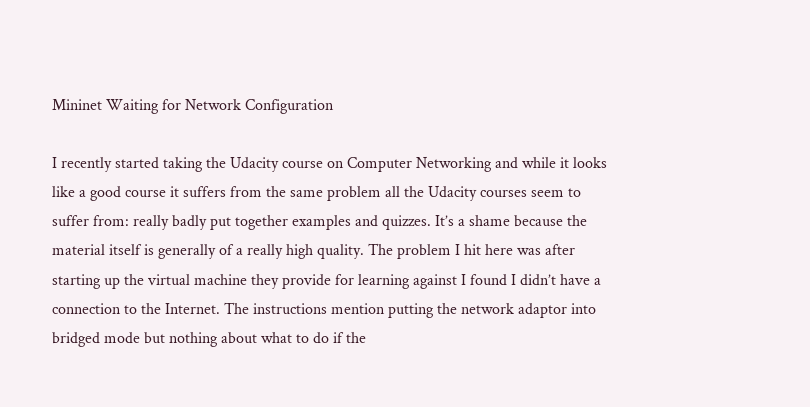Mininet Waiting for Network Configuration

I recently started taking the Udacity course on Computer Networking and while it looks like a good course it suffers from the same problem all the Udacity courses seem to suffer from: really badly put together examples and quizzes. It’s a shame because the material itself is generally of a really high quality. The problem I hit here was after starting up the virtual machine they provide for learning against I found I didn’t have a connection to the Internet. The instructions mention putting the network adaptor into bridged mode but nothing about what to do if the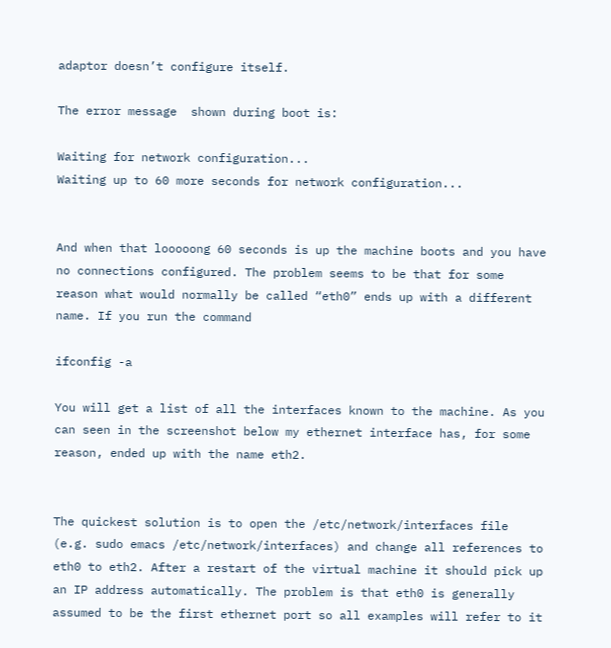adaptor doesn’t configure itself.

The error message  shown during boot is:

Waiting for network configuration...
Waiting up to 60 more seconds for network configuration...


And when that looooong 60 seconds is up the machine boots and you have no connections configured. The problem seems to be that for some reason what would normally be called “eth0” ends up with a different name. If you run the command

ifconfig -a

You will get a list of all the interfaces known to the machine. As you can seen in the screenshot below my ethernet interface has, for some reason, ended up with the name eth2.


The quickest solution is to open the /etc/network/interfaces file (e.g. sudo emacs /etc/network/interfaces) and change all references to eth0 to eth2. After a restart of the virtual machine it should pick up an IP address automatically. The problem is that eth0 is generally assumed to be the first ethernet port so all examples will refer to it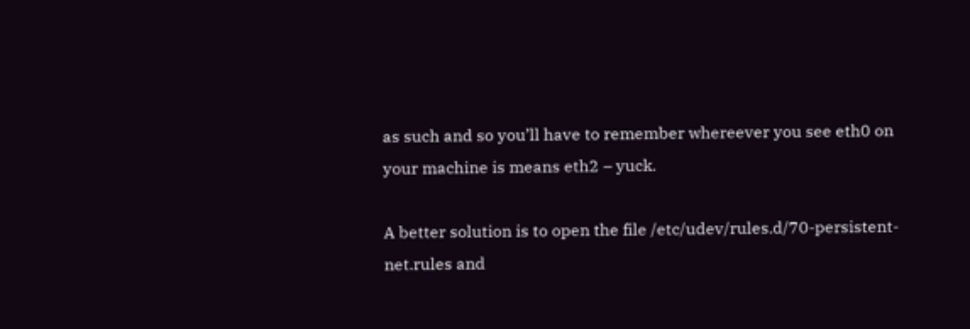as such and so you’ll have to remember whereever you see eth0 on your machine is means eth2 – yuck.

A better solution is to open the file /etc/udev/rules.d/70-persistent-net.rules and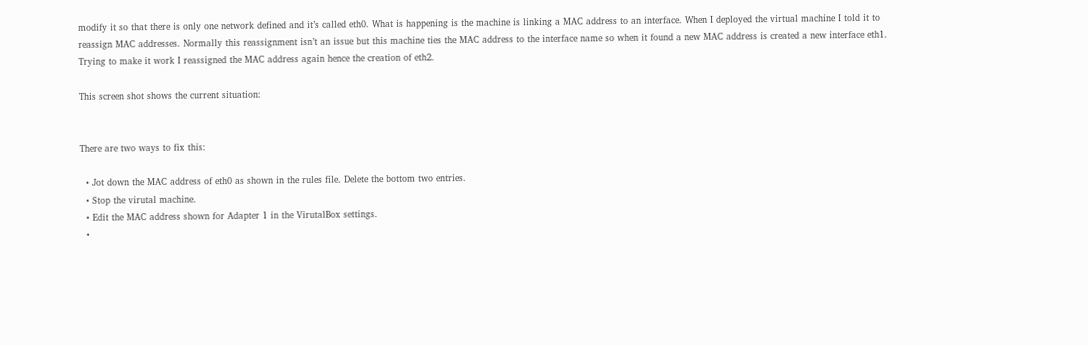modify it so that there is only one network defined and it’s called eth0. What is happening is the machine is linking a MAC address to an interface. When I deployed the virtual machine I told it to reassign MAC addresses. Normally this reassignment isn’t an issue but this machine ties the MAC address to the interface name so when it found a new MAC address is created a new interface eth1. Trying to make it work I reassigned the MAC address again hence the creation of eth2.

This screen shot shows the current situation:


There are two ways to fix this:

  • Jot down the MAC address of eth0 as shown in the rules file. Delete the bottom two entries.
  • Stop the virutal machine.
  • Edit the MAC address shown for Adapter 1 in the VirutalBox settings.
  •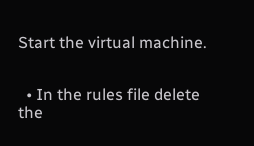Start the virtual machine.


  • In the rules file delete the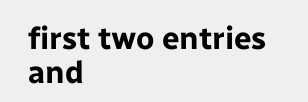first two entries and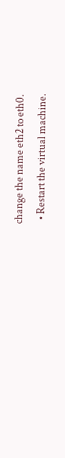change the name eth2 to eth0.
  • Restart the virtual machine.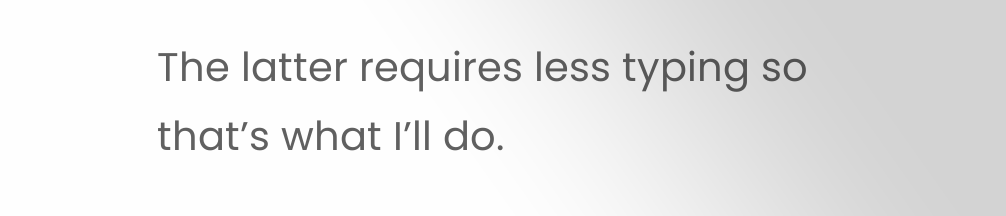The latter requires less typing so that’s what I’ll do.